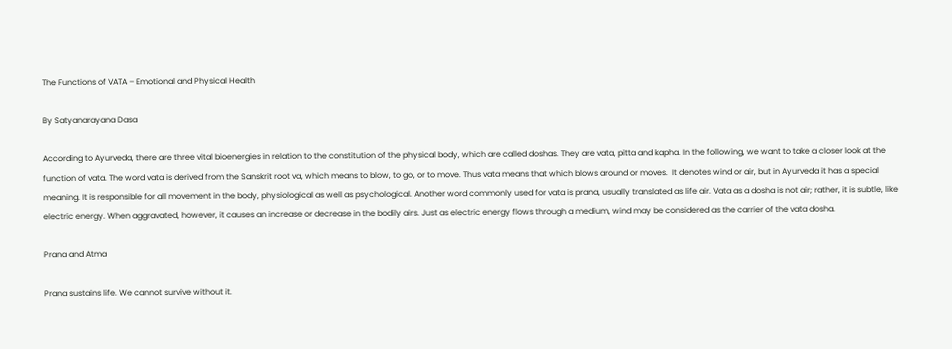The Functions of VATA – Emotional and Physical Health

By Satyanarayana Dasa

According to Ayurveda, there are three vital bioenergies in relation to the constitution of the physical body, which are called doshas. They are vata, pitta and kapha. In the following, we want to take a closer look at the function of vata. The word vata is derived from the Sanskrit root va, which means to blow, to go, or to move. Thus vata means that which blows around or moves.  It denotes wind or air, but in Ayurveda it has a special meaning. It is responsible for all movement in the body, physiological as well as psychological. Another word commonly used for vata is prana, usually translated as life air. Vata as a dosha is not air; rather, it is subtle, like electric energy. When aggravated, however, it causes an increase or decrease in the bodily airs. Just as electric energy flows through a medium, wind may be considered as the carrier of the vata dosha.

Prana and Atma

Prana sustains life. We cannot survive without it.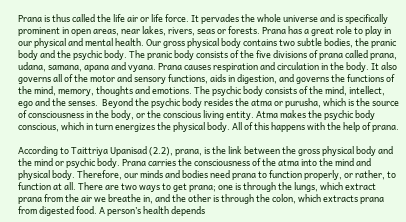Prana is thus called the life air or life force. It pervades the whole universe and is specifically prominent in open areas, near lakes, rivers, seas or forests. Prana has a great role to play in our physical and mental health. Our gross physical body contains two subtle bodies, the pranic body and the psychic body. The pranic body consists of the five divisions of prana called prana, udana, samana, apana and vyana. Prana causes respiration and circulation in the body. It also governs all of the motor and sensory functions, aids in digestion, and governs the functions of the mind, memory, thoughts and emotions. The psychic body consists of the mind, intellect, ego and the senses.  Beyond the psychic body resides the atma or purusha, which is the source of consciousness in the body, or the conscious living entity. Atma makes the psychic body conscious, which in turn energizes the physical body. All of this happens with the help of prana.

According to Taittriya Upanisad (2.2), prana, is the link between the gross physical body and the mind or psychic body. Prana carries the consciousness of the atma into the mind and physical body. Therefore, our minds and bodies need prana to function properly, or rather, to function at all. There are two ways to get prana; one is through the lungs, which extract prana from the air we breathe in, and the other is through the colon, which extracts prana from digested food. A person’s health depends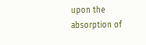upon the absorption of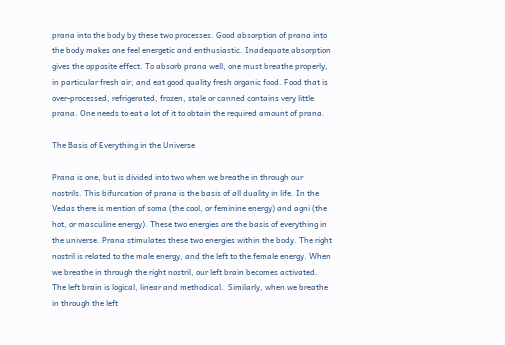prana into the body by these two processes. Good absorption of prana into the body makes one feel energetic and enthusiastic. Inadequate absorption gives the opposite effect. To absorb prana well, one must breathe properly, in particular fresh air, and eat good quality fresh organic food. Food that is over-processed, refrigerated, frozen, stale or canned contains very little prana. One needs to eat a lot of it to obtain the required amount of prana.

The Basis of Everything in the Universe

Prana is one, but is divided into two when we breathe in through our nostrils. This bifurcation of prana is the basis of all duality in life. In the Vedas there is mention of soma (the cool, or feminine energy) and agni (the hot, or masculine energy). These two energies are the basis of everything in the universe. Prana stimulates these two energies within the body. The right nostril is related to the male energy, and the left to the female energy. When we breathe in through the right nostril, our left brain becomes activated. The left brain is logical, linear and methodical.  Similarly, when we breathe in through the left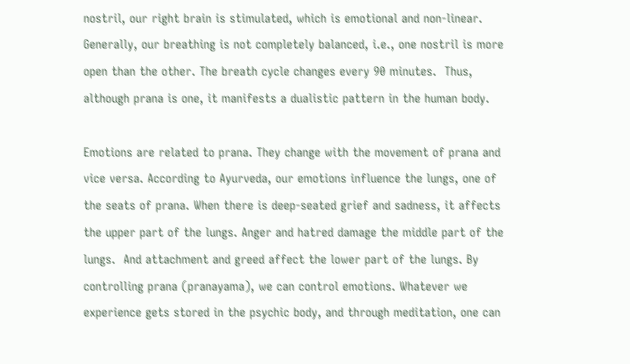nostril, our right brain is stimulated, which is emotional and non-linear. Generally, our breathing is not completely balanced, i.e., one nostril is more open than the other. The breath cycle changes every 90 minutes.  Thus, although prana is one, it manifests a dualistic pattern in the human body.

Emotions are related to prana. They change with the movement of prana and vice versa. According to Ayurveda, our emotions influence the lungs, one of the seats of prana. When there is deep-seated grief and sadness, it affects the upper part of the lungs. Anger and hatred damage the middle part of the lungs.  And attachment and greed affect the lower part of the lungs. By controlling prana (pranayama), we can control emotions. Whatever we experience gets stored in the psychic body, and through meditation, one can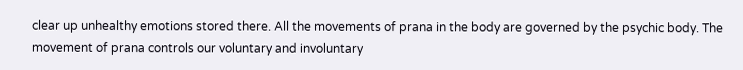clear up unhealthy emotions stored there. All the movements of prana in the body are governed by the psychic body. The movement of prana controls our voluntary and involuntary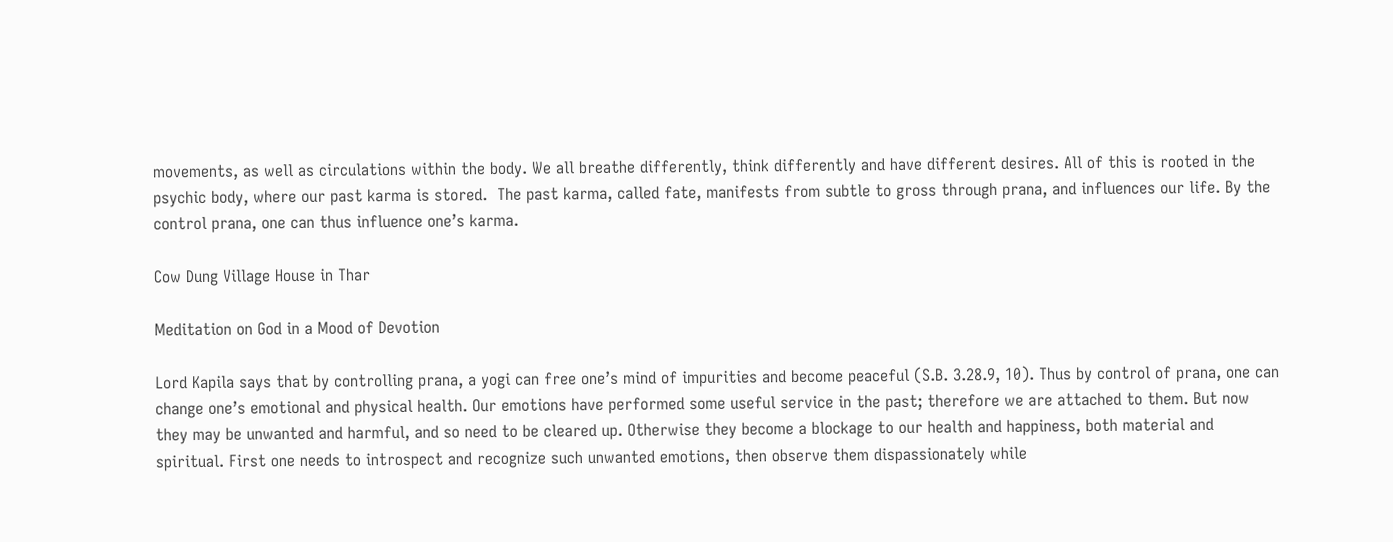movements, as well as circulations within the body. We all breathe differently, think differently and have different desires. All of this is rooted in the psychic body, where our past karma is stored.  The past karma, called fate, manifests from subtle to gross through prana, and influences our life. By the control prana, one can thus influence one’s karma.

Cow Dung Village House in Thar

Meditation on God in a Mood of Devotion

Lord Kapila says that by controlling prana, a yogi can free one’s mind of impurities and become peaceful (S.B. 3.28.9, 10). Thus by control of prana, one can change one’s emotional and physical health. Our emotions have performed some useful service in the past; therefore we are attached to them. But now they may be unwanted and harmful, and so need to be cleared up. Otherwise they become a blockage to our health and happiness, both material and spiritual. First one needs to introspect and recognize such unwanted emotions, then observe them dispassionately while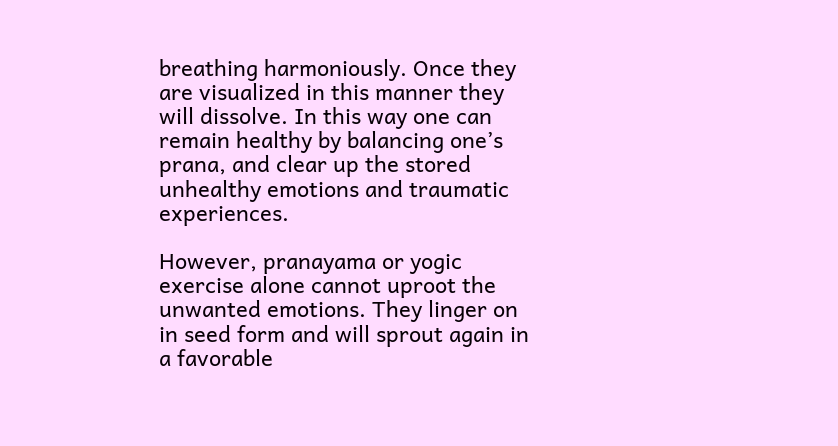breathing harmoniously. Once they are visualized in this manner they will dissolve. In this way one can remain healthy by balancing one’s prana, and clear up the stored unhealthy emotions and traumatic experiences.

However, pranayama or yogic exercise alone cannot uproot the unwanted emotions. They linger on in seed form and will sprout again in a favorable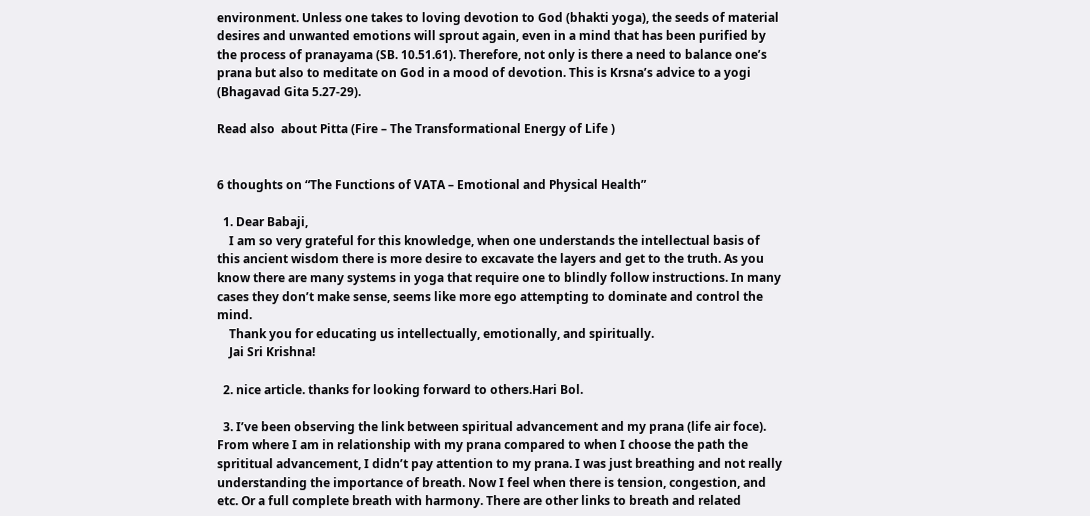environment. Unless one takes to loving devotion to God (bhakti yoga), the seeds of material desires and unwanted emotions will sprout again, even in a mind that has been purified by the process of pranayama (SB. 10.51.61). Therefore, not only is there a need to balance one’s prana but also to meditate on God in a mood of devotion. This is Krsna’s advice to a yogi (Bhagavad Gita 5.27-29).

Read also  about Pitta (Fire – The Transformational Energy of Life )


6 thoughts on “The Functions of VATA – Emotional and Physical Health”

  1. Dear Babaji,
    I am so very grateful for this knowledge, when one understands the intellectual basis of this ancient wisdom there is more desire to excavate the layers and get to the truth. As you know there are many systems in yoga that require one to blindly follow instructions. In many cases they don’t make sense, seems like more ego attempting to dominate and control the mind.
    Thank you for educating us intellectually, emotionally, and spiritually.
    Jai Sri Krishna!

  2. nice article. thanks for looking forward to others.Hari Bol.

  3. I’ve been observing the link between spiritual advancement and my prana (life air foce). From where I am in relationship with my prana compared to when I choose the path the sprititual advancement, I didn’t pay attention to my prana. I was just breathing and not really understanding the importance of breath. Now I feel when there is tension, congestion, and etc. Or a full complete breath with harmony. There are other links to breath and related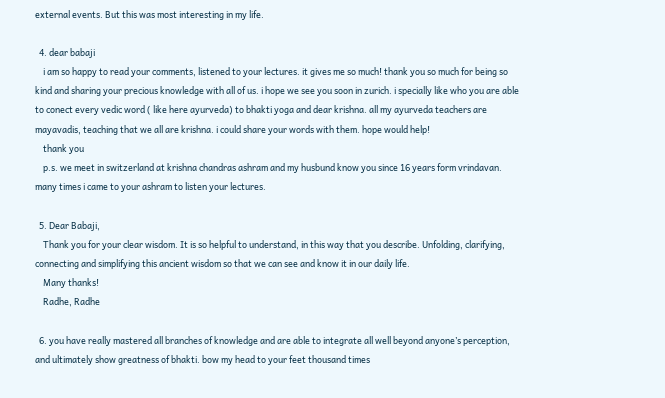external events. But this was most interesting in my life.

  4. dear babaji
    i am so happy to read your comments, listened to your lectures. it gives me so much! thank you so much for being so kind and sharing your precious knowledge with all of us. i hope we see you soon in zurich. i specially like who you are able to conect every vedic word ( like here ayurveda) to bhakti yoga and dear krishna. all my ayurveda teachers are mayavadis, teaching that we all are krishna. i could share your words with them. hope would help!
    thank you
    p.s. we meet in switzerland at krishna chandras ashram and my husbund know you since 16 years form vrindavan. many times i came to your ashram to listen your lectures.

  5. Dear Babaji,
    Thank you for your clear wisdom. It is so helpful to understand, in this way that you describe. Unfolding, clarifying, connecting and simplifying this ancient wisdom so that we can see and know it in our daily life.
    Many thanks!
    Radhe, Radhe

  6. you have really mastered all branches of knowledge and are able to integrate all well beyond anyone’s perception, and ultimately show greatness of bhakti. bow my head to your feet thousand times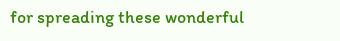for spreading these wonderful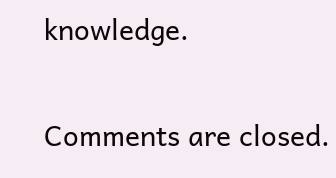knowledge.

Comments are closed.